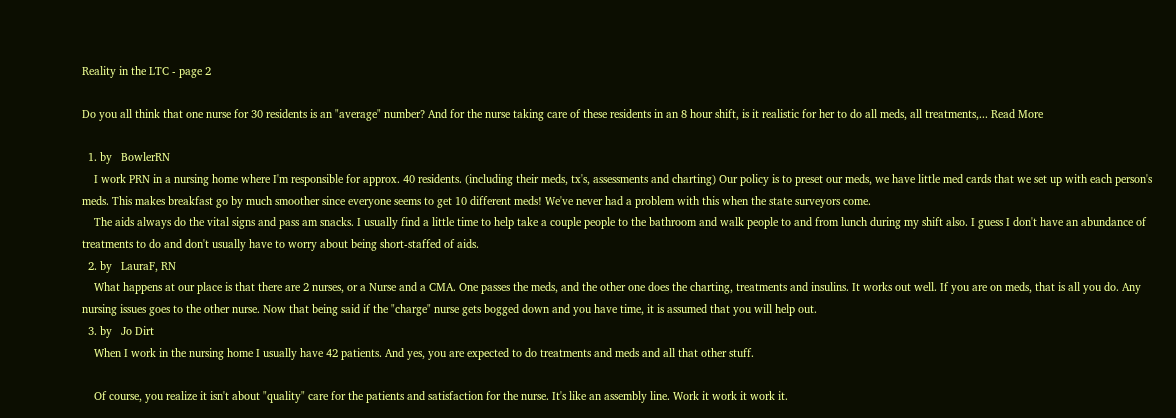Reality in the LTC - page 2

Do you all think that one nurse for 30 residents is an "average" number? And for the nurse taking care of these residents in an 8 hour shift, is it realistic for her to do all meds, all treatments,... Read More

  1. by   BowlerRN
    I work PRN in a nursing home where I'm responsible for approx. 40 residents. (including their meds, tx's, assessments and charting) Our policy is to preset our meds, we have little med cards that we set up with each person's meds. This makes breakfast go by much smoother since everyone seems to get 10 different meds! We've never had a problem with this when the state surveyors come.
    The aids always do the vital signs and pass am snacks. I usually find a little time to help take a couple people to the bathroom and walk people to and from lunch during my shift also. I guess I don't have an abundance of treatments to do and don't usually have to worry about being short-staffed of aids.
  2. by   LauraF, RN
    What happens at our place is that there are 2 nurses, or a Nurse and a CMA. One passes the meds, and the other one does the charting, treatments and insulins. It works out well. If you are on meds, that is all you do. Any nursing issues goes to the other nurse. Now that being said if the "charge" nurse gets bogged down and you have time, it is assumed that you will help out.
  3. by   Jo Dirt
    When I work in the nursing home I usually have 42 patients. And yes, you are expected to do treatments and meds and all that other stuff.

    Of course, you realize it isn't about "quality" care for the patients and satisfaction for the nurse. It's like an assembly line. Work it work it work it.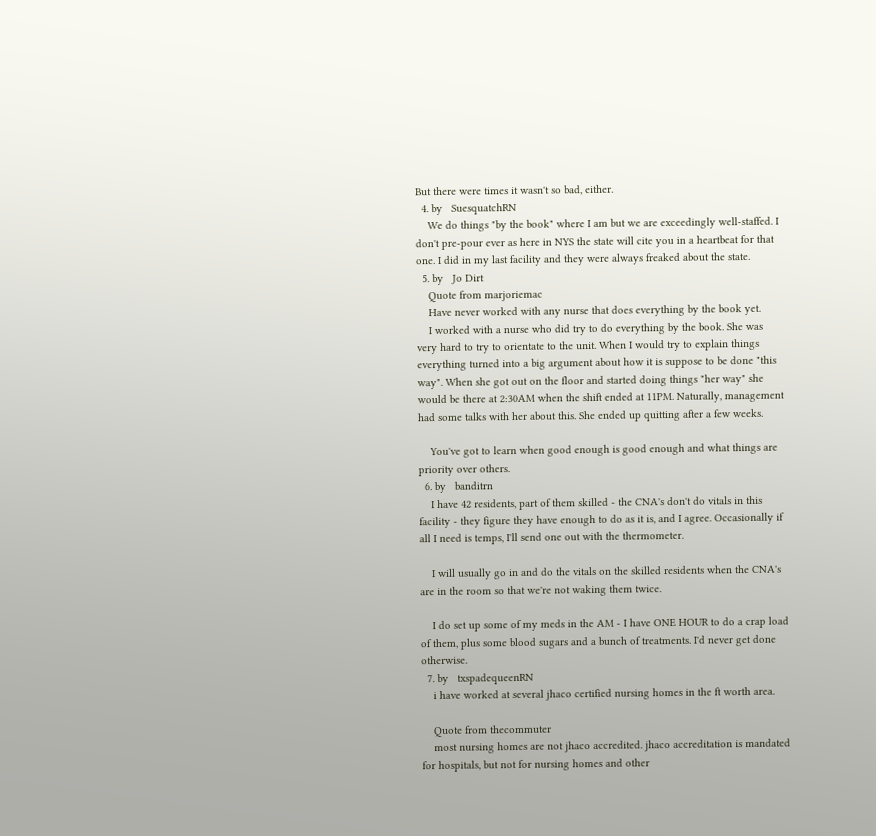But there were times it wasn't so bad, either.
  4. by   SuesquatchRN
    We do things "by the book" where I am but we are exceedingly well-staffed. I don't pre-pour ever as here in NYS the state will cite you in a heartbeat for that one. I did in my last facility and they were always freaked about the state.
  5. by   Jo Dirt
    Quote from marjoriemac
    Have never worked with any nurse that does everything by the book yet.
    I worked with a nurse who did try to do everything by the book. She was very hard to try to orientate to the unit. When I would try to explain things everything turned into a big argument about how it is suppose to be done "this way". When she got out on the floor and started doing things "her way" she would be there at 2:30AM when the shift ended at 11PM. Naturally, management had some talks with her about this. She ended up quitting after a few weeks.

    You've got to learn when good enough is good enough and what things are priority over others.
  6. by   banditrn
    I have 42 residents, part of them skilled - the CNA's don't do vitals in this facility - they figure they have enough to do as it is, and I agree. Occasionally if all I need is temps, I'll send one out with the thermometer.

    I will usually go in and do the vitals on the skilled residents when the CNA's are in the room so that we're not waking them twice.

    I do set up some of my meds in the AM - I have ONE HOUR to do a crap load of them, plus some blood sugars and a bunch of treatments. I'd never get done otherwise.
  7. by   txspadequeenRN
    i have worked at several jhaco certified nursing homes in the ft worth area.

    Quote from thecommuter
    most nursing homes are not jhaco accredited. jhaco accreditation is mandated for hospitals, but not for nursing homes and other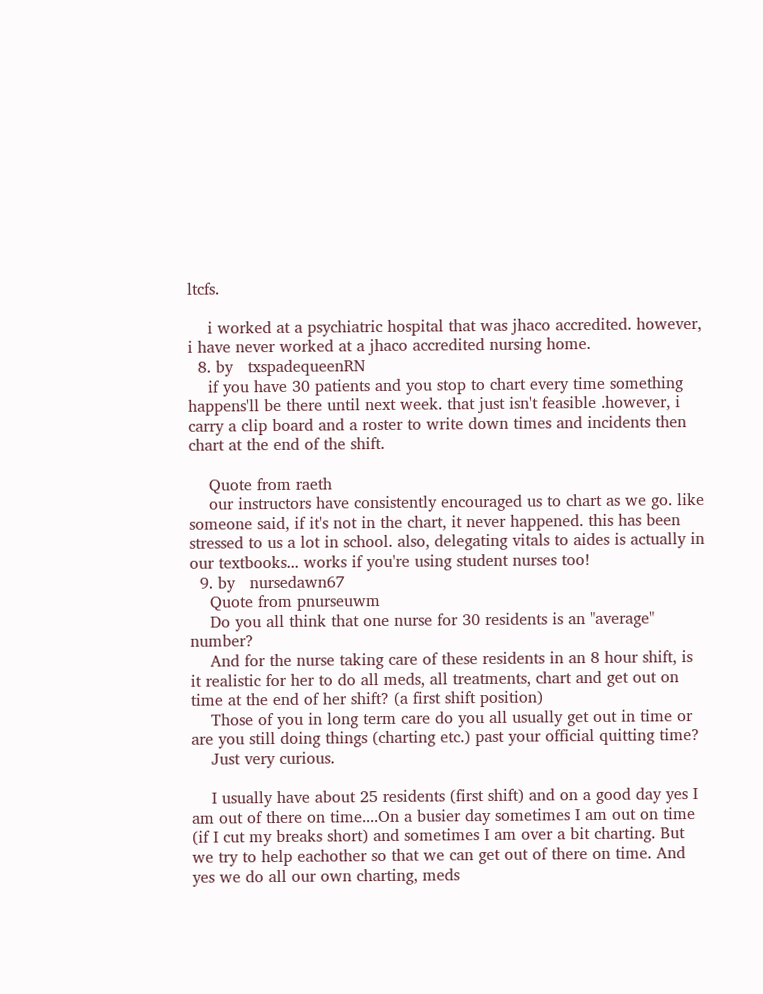ltcfs.

    i worked at a psychiatric hospital that was jhaco accredited. however, i have never worked at a jhaco accredited nursing home.
  8. by   txspadequeenRN
    if you have 30 patients and you stop to chart every time something happens'll be there until next week. that just isn't feasible .however, i carry a clip board and a roster to write down times and incidents then chart at the end of the shift.

    Quote from raeth
    our instructors have consistently encouraged us to chart as we go. like someone said, if it's not in the chart, it never happened. this has been stressed to us a lot in school. also, delegating vitals to aides is actually in our textbooks... works if you're using student nurses too!
  9. by   nursedawn67
    Quote from pnurseuwm
    Do you all think that one nurse for 30 residents is an "average" number?
    And for the nurse taking care of these residents in an 8 hour shift, is it realistic for her to do all meds, all treatments, chart and get out on time at the end of her shift? (a first shift position)
    Those of you in long term care do you all usually get out in time or are you still doing things (charting etc.) past your official quitting time?
    Just very curious.

    I usually have about 25 residents (first shift) and on a good day yes I am out of there on time....On a busier day sometimes I am out on time (if I cut my breaks short) and sometimes I am over a bit charting. But we try to help eachother so that we can get out of there on time. And yes we do all our own charting, meds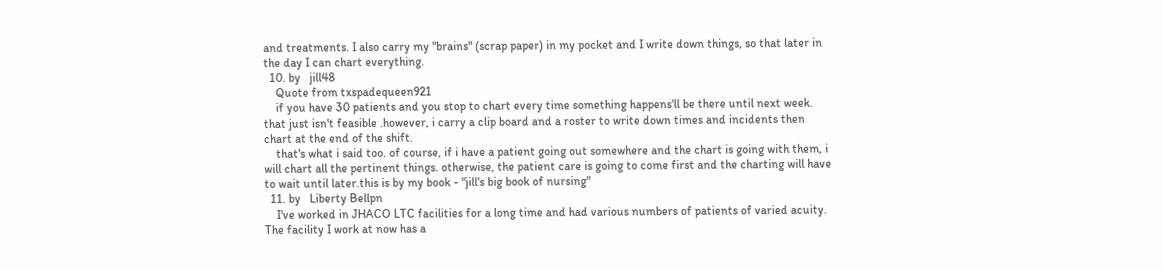and treatments. I also carry my "brains" (scrap paper) in my pocket and I write down things, so that later in the day I can chart everything.
  10. by   jill48
    Quote from txspadequeen921
    if you have 30 patients and you stop to chart every time something happens'll be there until next week. that just isn't feasible .however, i carry a clip board and a roster to write down times and incidents then chart at the end of the shift.
    that's what i said too. of course, if i have a patient going out somewhere and the chart is going with them, i will chart all the pertinent things. otherwise, the patient care is going to come first and the charting will have to wait until later.this is by my book - "jill's big book of nursing"
  11. by   Liberty Bellpn
    I've worked in JHACO LTC facilities for a long time and had various numbers of patients of varied acuity. The facility I work at now has a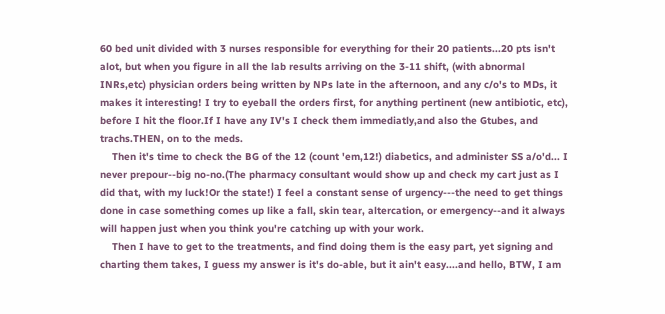60 bed unit divided with 3 nurses responsible for everything for their 20 patients...20 pts isn't alot, but when you figure in all the lab results arriving on the 3-11 shift, (with abnormal INRs,etc) physician orders being written by NPs late in the afternoon, and any c/o's to MDs, it makes it interesting! I try to eyeball the orders first, for anything pertinent (new antibiotic, etc), before I hit the floor.If I have any IV's I check them immediatly,and also the Gtubes, and trachs.THEN, on to the meds.
    Then it's time to check the BG of the 12 (count 'em,12!) diabetics, and administer SS a/o'd... I never prepour--big no-no.(The pharmacy consultant would show up and check my cart just as I did that, with my luck!Or the state!) I feel a constant sense of urgency---the need to get things done in case something comes up like a fall, skin tear, altercation, or emergency--and it always will happen just when you think you're catching up with your work.
    Then I have to get to the treatments, and find doing them is the easy part, yet signing and charting them takes, I guess my answer is it's do-able, but it ain't easy....and hello, BTW, I am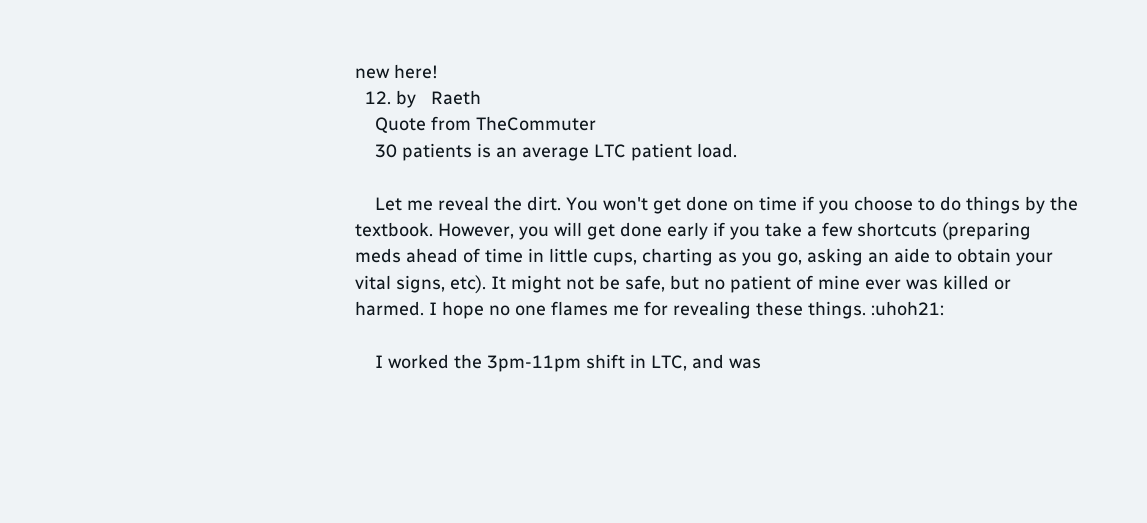new here!
  12. by   Raeth
    Quote from TheCommuter
    30 patients is an average LTC patient load.

    Let me reveal the dirt. You won't get done on time if you choose to do things by the textbook. However, you will get done early if you take a few shortcuts (preparing meds ahead of time in little cups, charting as you go, asking an aide to obtain your vital signs, etc). It might not be safe, but no patient of mine ever was killed or harmed. I hope no one flames me for revealing these things. :uhoh21:

    I worked the 3pm-11pm shift in LTC, and was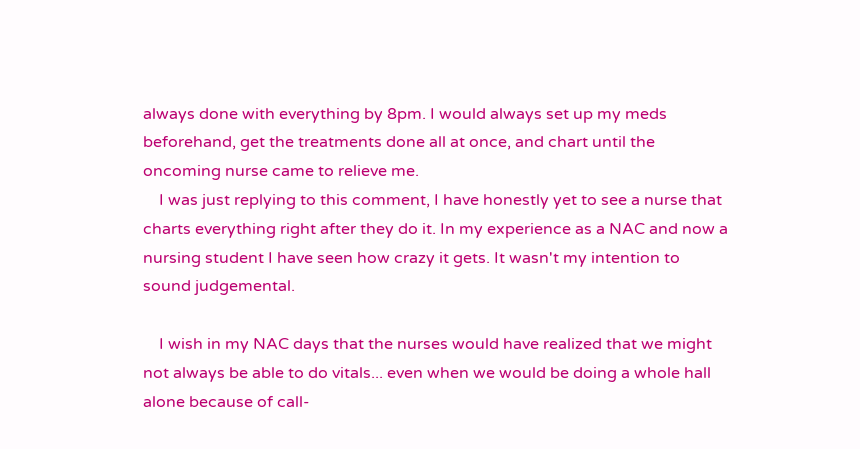always done with everything by 8pm. I would always set up my meds beforehand, get the treatments done all at once, and chart until the oncoming nurse came to relieve me.
    I was just replying to this comment, I have honestly yet to see a nurse that charts everything right after they do it. In my experience as a NAC and now a nursing student I have seen how crazy it gets. It wasn't my intention to sound judgemental.

    I wish in my NAC days that the nurses would have realized that we might not always be able to do vitals... even when we would be doing a whole hall alone because of call-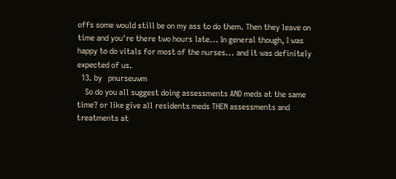offs some would still be on my ass to do them. Then they leave on time and you're there two hours late... In general though, I was happy to do vitals for most of the nurses... and it was definitely expected of us.
  13. by   pnurseuwm
    So do you all suggest doing assessments AND meds at the same time? or like give all residents meds THEN assessments and treatments at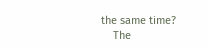the same time?
    The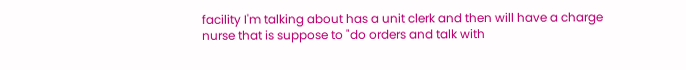facility I'm talking about has a unit clerk and then will have a charge nurse that is suppose to "do orders and talk with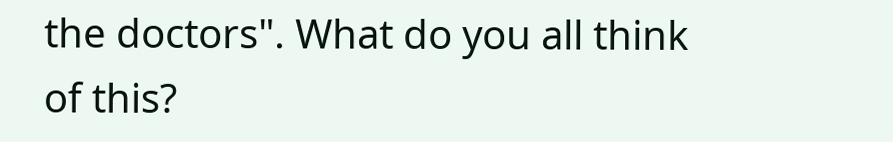the doctors". What do you all think of this?